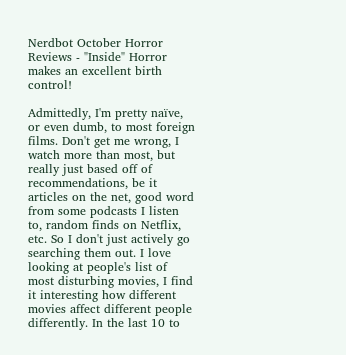Nerdbot October Horror Reviews - "Inside" Horror makes an excellent birth control!

Admittedly, I'm pretty naïve, or even dumb, to most foreign films. Don't get me wrong, I watch more than most, but really just based off of recommendations, be it articles on the net, good word from some podcasts I listen to, random finds on Netflix, etc. So I don't just actively go searching them out. I love looking at people's list of most disturbing movies, I find it interesting how different movies affect different people differently. In the last 10 to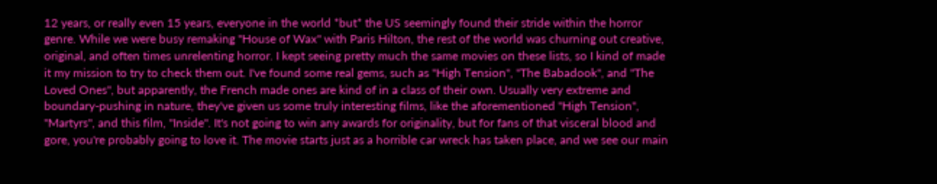12 years, or really even 15 years, everyone in the world *but* the US seemingly found their stride within the horror genre. While we were busy remaking "House of Wax" with Paris Hilton, the rest of the world was churning out creative, original, and often times unrelenting horror. I kept seeing pretty much the same movies on these lists, so I kind of made it my mission to try to check them out. I've found some real gems, such as "High Tension", "The Babadook", and "The Loved Ones", but apparently, the French made ones are kind of in a class of their own. Usually very extreme and boundary-pushing in nature, they've given us some truly interesting films, like the aforementioned "High Tension", "Martyrs", and this film, "Inside". It's not going to win any awards for originality, but for fans of that visceral blood and gore, you're probably going to love it. The movie starts just as a horrible car wreck has taken place, and we see our main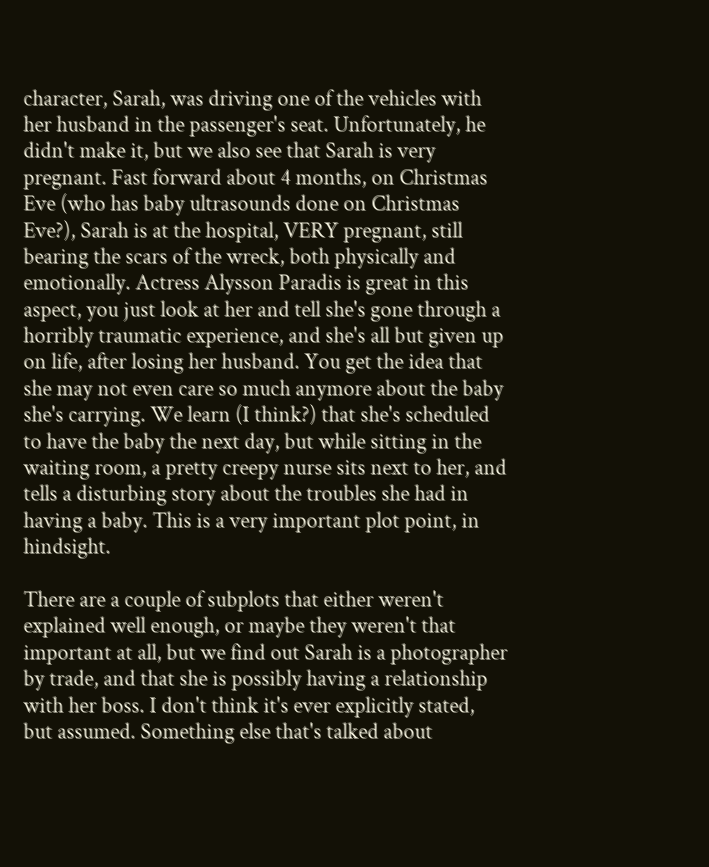character, Sarah, was driving one of the vehicles with her husband in the passenger's seat. Unfortunately, he didn't make it, but we also see that Sarah is very pregnant. Fast forward about 4 months, on Christmas Eve (who has baby ultrasounds done on Christmas Eve?), Sarah is at the hospital, VERY pregnant, still bearing the scars of the wreck, both physically and emotionally. Actress Alysson Paradis is great in this aspect, you just look at her and tell she's gone through a horribly traumatic experience, and she's all but given up on life, after losing her husband. You get the idea that she may not even care so much anymore about the baby she's carrying. We learn (I think?) that she's scheduled to have the baby the next day, but while sitting in the waiting room, a pretty creepy nurse sits next to her, and tells a disturbing story about the troubles she had in having a baby. This is a very important plot point, in hindsight.

There are a couple of subplots that either weren't explained well enough, or maybe they weren't that important at all, but we find out Sarah is a photographer by trade, and that she is possibly having a relationship with her boss. I don't think it's ever explicitly stated, but assumed. Something else that's talked about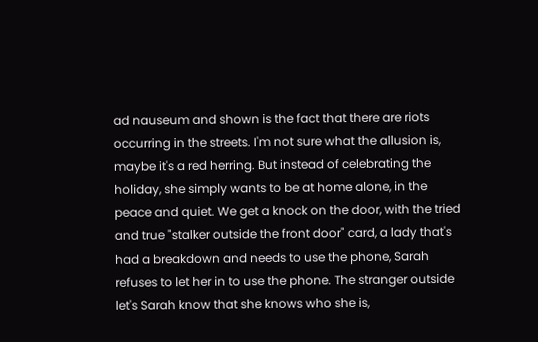ad nauseum and shown is the fact that there are riots occurring in the streets. I'm not sure what the allusion is, maybe it's a red herring. But instead of celebrating the holiday, she simply wants to be at home alone, in the peace and quiet. We get a knock on the door, with the tried and true "stalker outside the front door" card, a lady that's had a breakdown and needs to use the phone, Sarah refuses to let her in to use the phone. The stranger outside let's Sarah know that she knows who she is,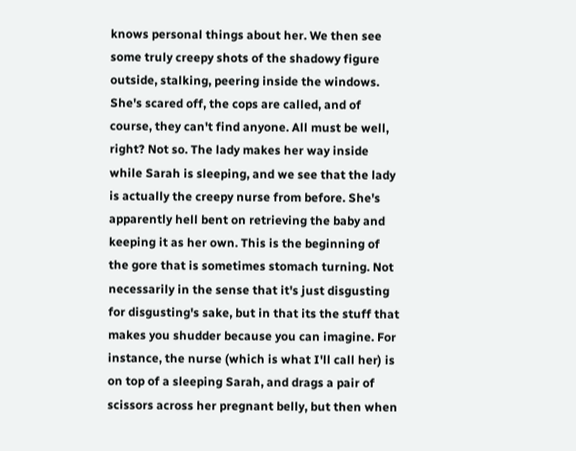knows personal things about her. We then see some truly creepy shots of the shadowy figure outside, stalking, peering inside the windows. She's scared off, the cops are called, and of course, they can't find anyone. All must be well, right? Not so. The lady makes her way inside while Sarah is sleeping, and we see that the lady is actually the creepy nurse from before. She's apparently hell bent on retrieving the baby and keeping it as her own. This is the beginning of the gore that is sometimes stomach turning. Not necessarily in the sense that it's just disgusting for disgusting's sake, but in that its the stuff that makes you shudder because you can imagine. For instance, the nurse (which is what I'll call her) is on top of a sleeping Sarah, and drags a pair of scissors across her pregnant belly, but then when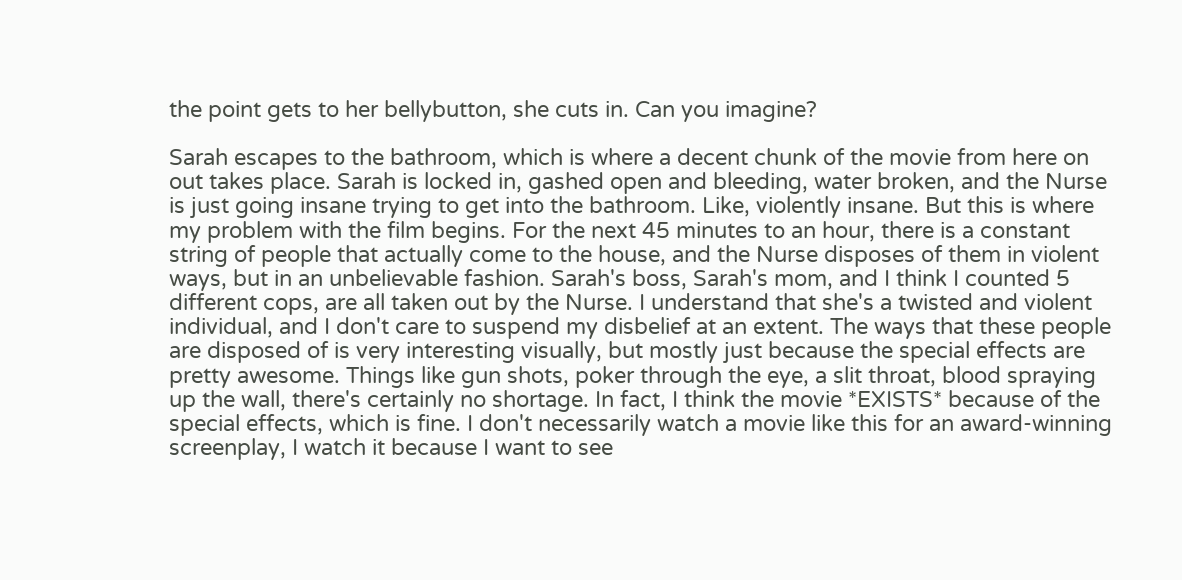the point gets to her bellybutton, she cuts in. Can you imagine?

Sarah escapes to the bathroom, which is where a decent chunk of the movie from here on out takes place. Sarah is locked in, gashed open and bleeding, water broken, and the Nurse is just going insane trying to get into the bathroom. Like, violently insane. But this is where my problem with the film begins. For the next 45 minutes to an hour, there is a constant string of people that actually come to the house, and the Nurse disposes of them in violent ways, but in an unbelievable fashion. Sarah's boss, Sarah's mom, and I think I counted 5 different cops, are all taken out by the Nurse. I understand that she's a twisted and violent individual, and I don't care to suspend my disbelief at an extent. The ways that these people are disposed of is very interesting visually, but mostly just because the special effects are pretty awesome. Things like gun shots, poker through the eye, a slit throat, blood spraying up the wall, there's certainly no shortage. In fact, I think the movie *EXISTS* because of the special effects, which is fine. I don't necessarily watch a movie like this for an award-winning screenplay, I watch it because I want to see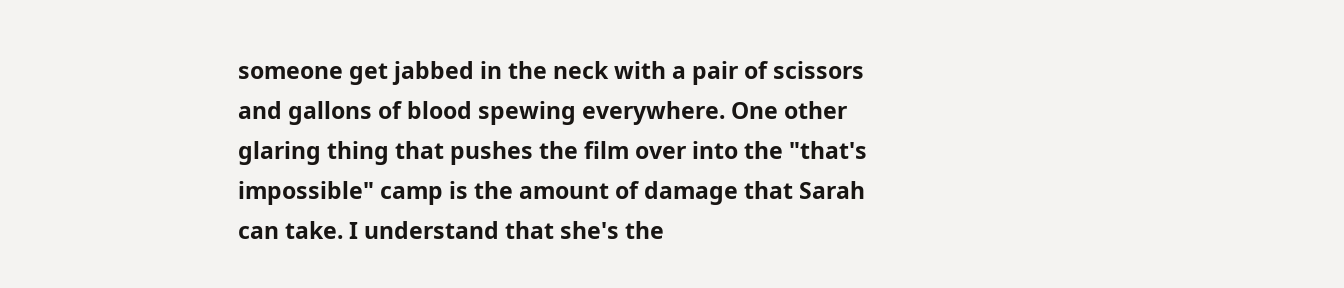someone get jabbed in the neck with a pair of scissors and gallons of blood spewing everywhere. One other glaring thing that pushes the film over into the "that's impossible" camp is the amount of damage that Sarah can take. I understand that she's the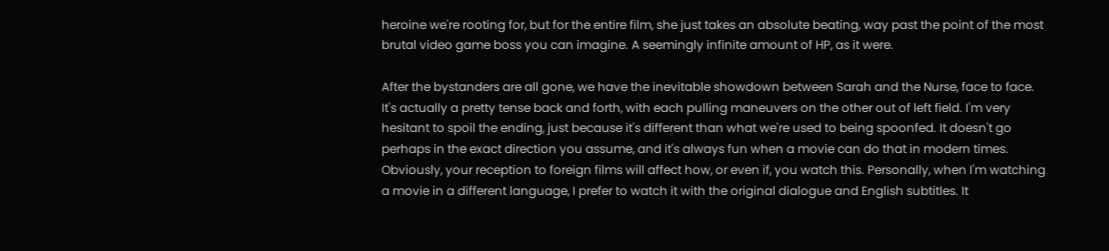heroine we're rooting for, but for the entire film, she just takes an absolute beating, way past the point of the most brutal video game boss you can imagine. A seemingly infinite amount of HP, as it were.

After the bystanders are all gone, we have the inevitable showdown between Sarah and the Nurse, face to face. It's actually a pretty tense back and forth, with each pulling maneuvers on the other out of left field. I'm very hesitant to spoil the ending, just because it's different than what we're used to being spoonfed. It doesn't go perhaps in the exact direction you assume, and it's always fun when a movie can do that in modern times. Obviously, your reception to foreign films will affect how, or even if, you watch this. Personally, when I'm watching a movie in a different language, I prefer to watch it with the original dialogue and English subtitles. It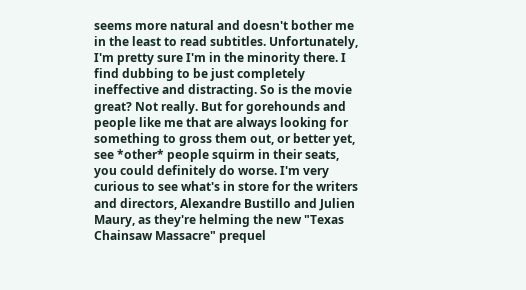seems more natural and doesn't bother me in the least to read subtitles. Unfortunately, I'm pretty sure I'm in the minority there. I find dubbing to be just completely ineffective and distracting. So is the movie great? Not really. But for gorehounds and people like me that are always looking for something to gross them out, or better yet, see *other* people squirm in their seats, you could definitely do worse. I'm very curious to see what's in store for the writers and directors, Alexandre Bustillo and Julien Maury, as they're helming the new "Texas Chainsaw Massacre" prequel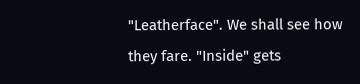"Leatherface". We shall see how they fare. "Inside" gets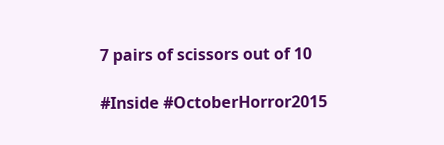7 pairs of scissors out of 10

#Inside #OctoberHorror2015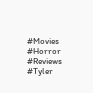#Movies #Horror #Reviews #Tyler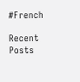#French

Recent Posts